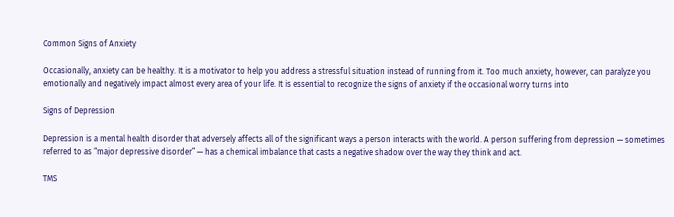Common Signs of Anxiety

Occasionally, anxiety can be healthy. It is a motivator to help you address a stressful situation instead of running from it. Too much anxiety, however, can paralyze you emotionally and negatively impact almost every area of your life. It is essential to recognize the signs of anxiety if the occasional worry turns into

Signs of Depression

Depression is a mental health disorder that adversely affects all of the significant ways a person interacts with the world. A person suffering from depression — sometimes referred to as “major depressive disorder” — has a chemical imbalance that casts a negative shadow over the way they think and act.

TMS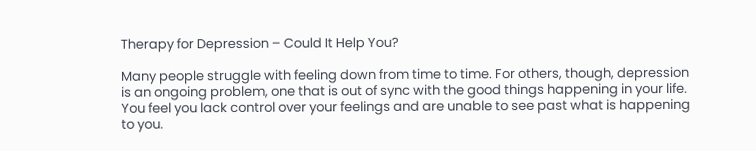Therapy for Depression – Could It Help You?

Many people struggle with feeling down from time to time. For others, though, depression is an ongoing problem, one that is out of sync with the good things happening in your life. You feel you lack control over your feelings and are unable to see past what is happening to you.